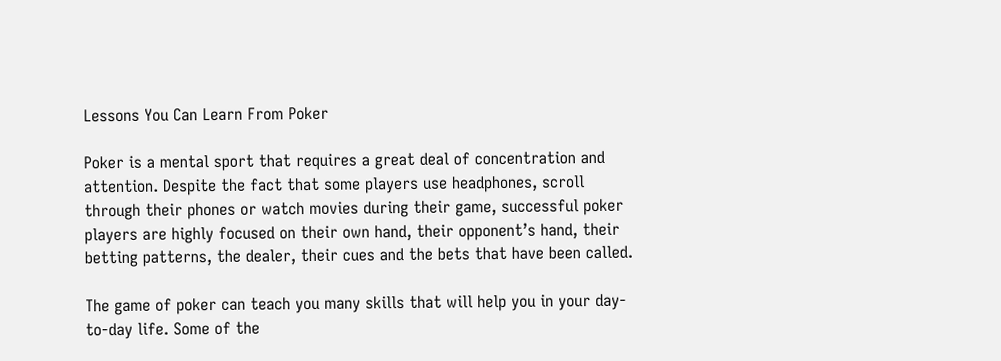Lessons You Can Learn From Poker

Poker is a mental sport that requires a great deal of concentration and attention. Despite the fact that some players use headphones, scroll through their phones or watch movies during their game, successful poker players are highly focused on their own hand, their opponent’s hand, their betting patterns, the dealer, their cues and the bets that have been called.

The game of poker can teach you many skills that will help you in your day-to-day life. Some of the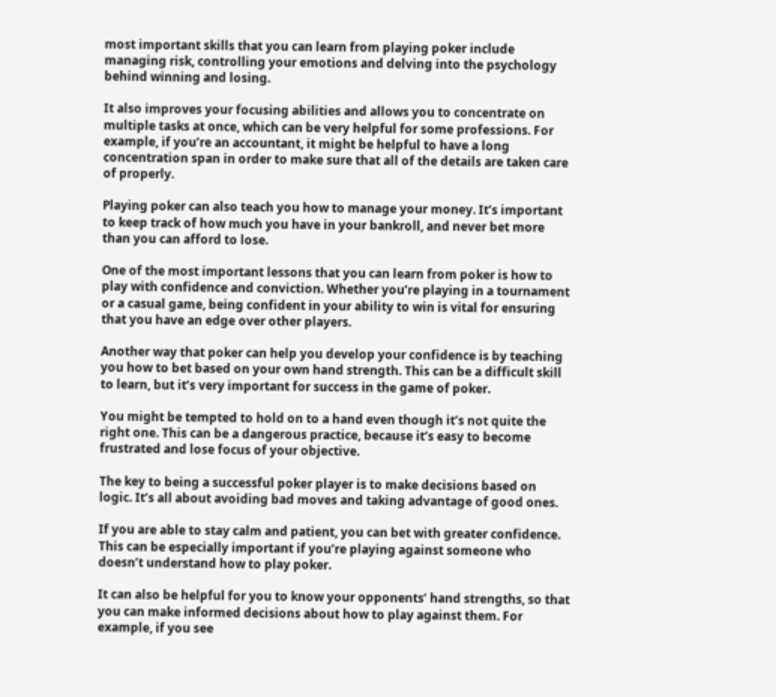most important skills that you can learn from playing poker include managing risk, controlling your emotions and delving into the psychology behind winning and losing.

It also improves your focusing abilities and allows you to concentrate on multiple tasks at once, which can be very helpful for some professions. For example, if you’re an accountant, it might be helpful to have a long concentration span in order to make sure that all of the details are taken care of properly.

Playing poker can also teach you how to manage your money. It’s important to keep track of how much you have in your bankroll, and never bet more than you can afford to lose.

One of the most important lessons that you can learn from poker is how to play with confidence and conviction. Whether you’re playing in a tournament or a casual game, being confident in your ability to win is vital for ensuring that you have an edge over other players.

Another way that poker can help you develop your confidence is by teaching you how to bet based on your own hand strength. This can be a difficult skill to learn, but it’s very important for success in the game of poker.

You might be tempted to hold on to a hand even though it’s not quite the right one. This can be a dangerous practice, because it’s easy to become frustrated and lose focus of your objective.

The key to being a successful poker player is to make decisions based on logic. It’s all about avoiding bad moves and taking advantage of good ones.

If you are able to stay calm and patient, you can bet with greater confidence. This can be especially important if you’re playing against someone who doesn’t understand how to play poker.

It can also be helpful for you to know your opponents’ hand strengths, so that you can make informed decisions about how to play against them. For example, if you see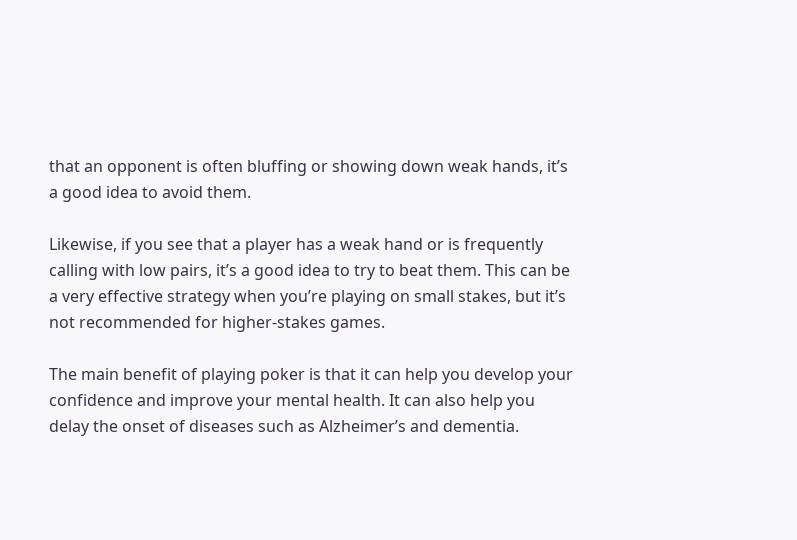that an opponent is often bluffing or showing down weak hands, it’s a good idea to avoid them.

Likewise, if you see that a player has a weak hand or is frequently calling with low pairs, it’s a good idea to try to beat them. This can be a very effective strategy when you’re playing on small stakes, but it’s not recommended for higher-stakes games.

The main benefit of playing poker is that it can help you develop your confidence and improve your mental health. It can also help you delay the onset of diseases such as Alzheimer’s and dementia.